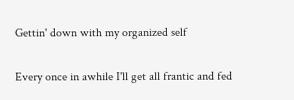Gettin' down with my organized self

Every once in awhile I'll get all frantic and fed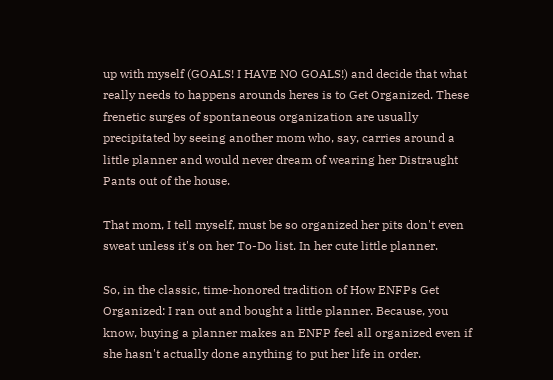up with myself (GOALS! I HAVE NO GOALS!) and decide that what really needs to happens arounds heres is to Get Organized. These frenetic surges of spontaneous organization are usually precipitated by seeing another mom who, say, carries around a little planner and would never dream of wearing her Distraught Pants out of the house.

That mom, I tell myself, must be so organized her pits don't even sweat unless it's on her To-Do list. In her cute little planner.

So, in the classic, time-honored tradition of How ENFPs Get Organized: I ran out and bought a little planner. Because, you know, buying a planner makes an ENFP feel all organized even if she hasn't actually done anything to put her life in order.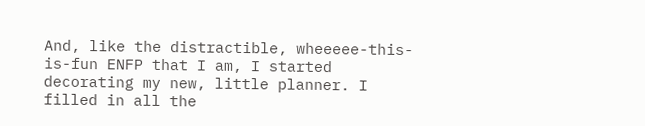And, like the distractible, wheeeee-this-is-fun ENFP that I am, I started decorating my new, little planner. I filled in all the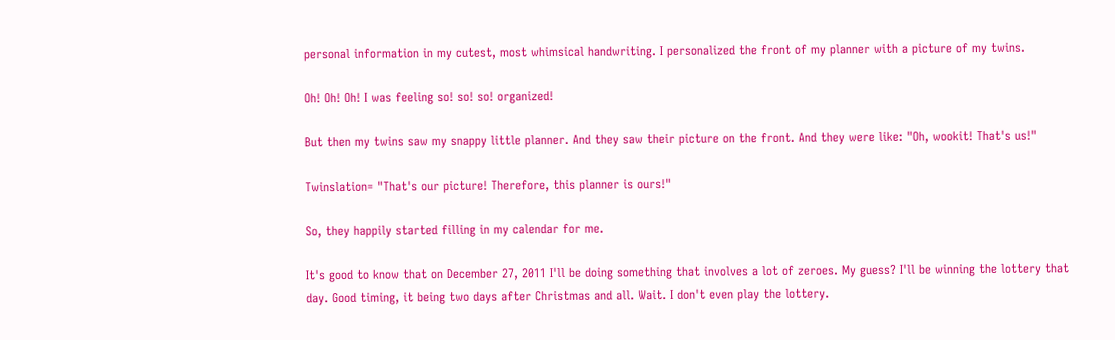personal information in my cutest, most whimsical handwriting. I personalized the front of my planner with a picture of my twins.

Oh! Oh! Oh! I was feeling so! so! so! organized!

But then my twins saw my snappy little planner. And they saw their picture on the front. And they were like: "Oh, wookit! That's us!"

Twinslation= "That's our picture! Therefore, this planner is ours!"

So, they happily started filling in my calendar for me.

It's good to know that on December 27, 2011 I'll be doing something that involves a lot of zeroes. My guess? I'll be winning the lottery that day. Good timing, it being two days after Christmas and all. Wait. I don't even play the lottery.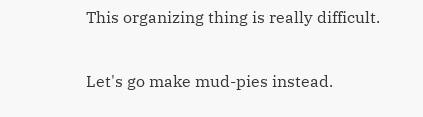This organizing thing is really difficult.

Let's go make mud-pies instead.